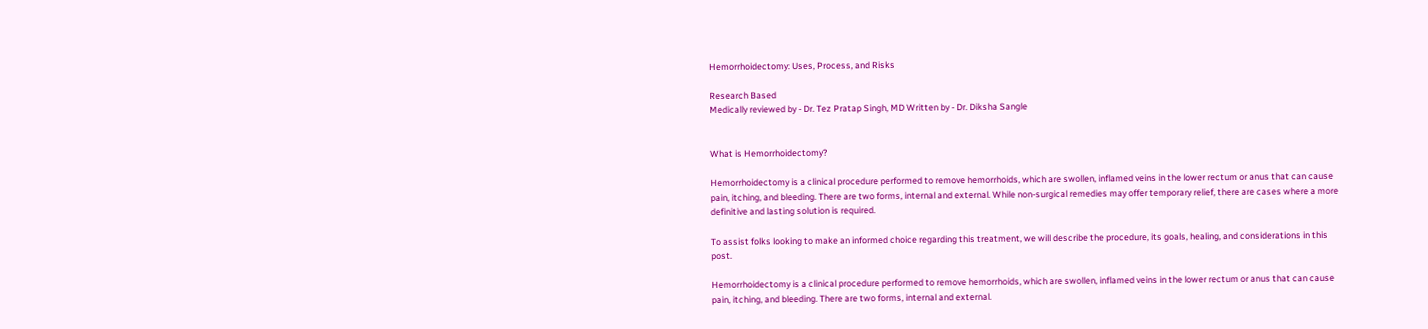Hemorrhoidectomy: Uses, Process, and Risks

Research Based
Medically reviewed by - Dr. Tez Pratap Singh, MD Written by - Dr. Diksha Sangle


What is Hemorrhoidectomy?

Hemorrhoidectomy is a clinical procedure performed to remove hemorrhoids, which are swollen, inflamed veins in the lower rectum or anus that can cause pain, itching, and bleeding. There are two forms, internal and external. While non-surgical remedies may offer temporary relief, there are cases where a more definitive and lasting solution is required.

To assist folks looking to make an informed choice regarding this treatment, we will describe the procedure, its goals, healing, and considerations in this post.

Hemorrhoidectomy is a clinical procedure performed to remove hemorrhoids, which are swollen, inflamed veins in the lower rectum or anus that can cause pain, itching, and bleeding. There are two forms, internal and external.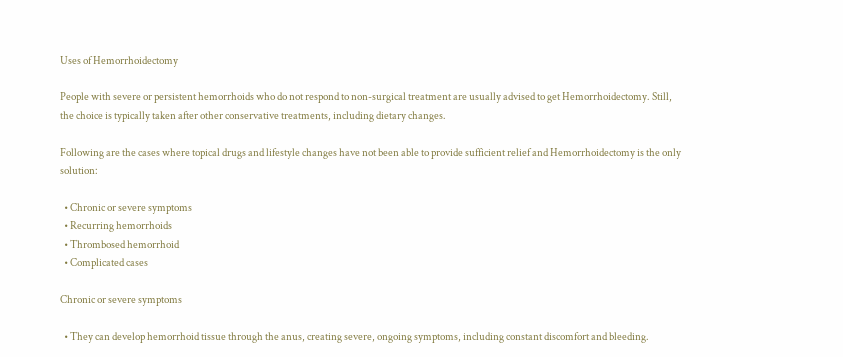Uses of Hemorrhoidectomy

People with severe or persistent hemorrhoids who do not respond to non-surgical treatment are usually advised to get Hemorrhoidectomy. Still, the choice is typically taken after other conservative treatments, including dietary changes.

Following are the cases where topical drugs and lifestyle changes have not been able to provide sufficient relief and Hemorrhoidectomy is the only solution:

  • Chronic or severe symptoms
  • Recurring hemorrhoids
  • Thrombosed hemorrhoid
  • Complicated cases

Chronic or severe symptoms

  • They can develop hemorrhoid tissue through the anus, creating severe, ongoing symptoms, including constant discomfort and bleeding.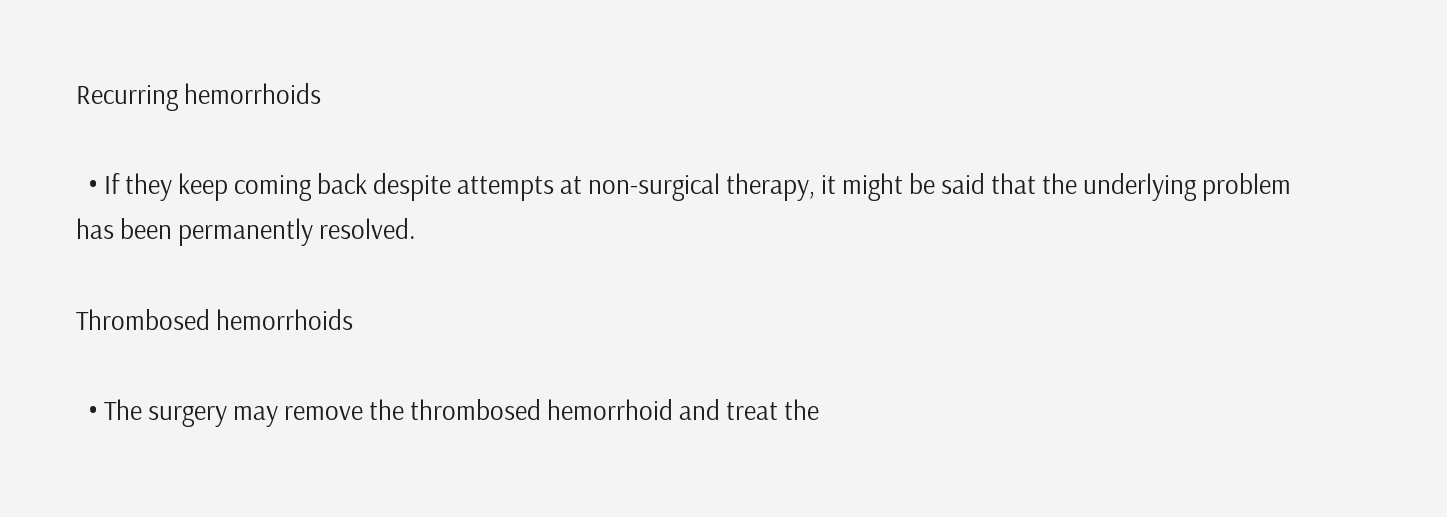Recurring hemorrhoids

  • If they keep coming back despite attempts at non-surgical therapy, it might be said that the underlying problem has been permanently resolved.

Thrombosed hemorrhoids

  • The surgery may remove the thrombosed hemorrhoid and treat the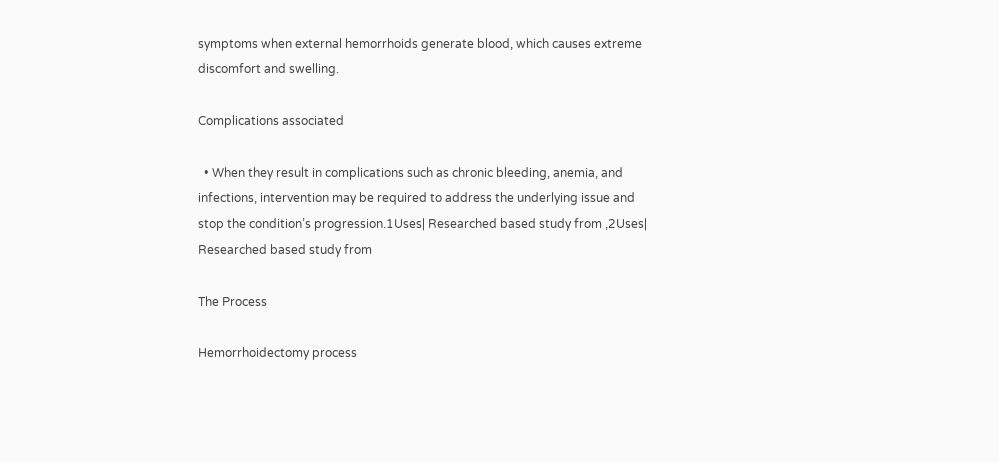symptoms when external hemorrhoids generate blood, which causes extreme discomfort and swelling.

Complications associated

  • When they result in complications such as chronic bleeding, anemia, and infections, intervention may be required to address the underlying issue and stop the condition’s progression.1Uses| Researched based study from ,2Uses| Researched based study from

The Process

Hemorrhoidectomy process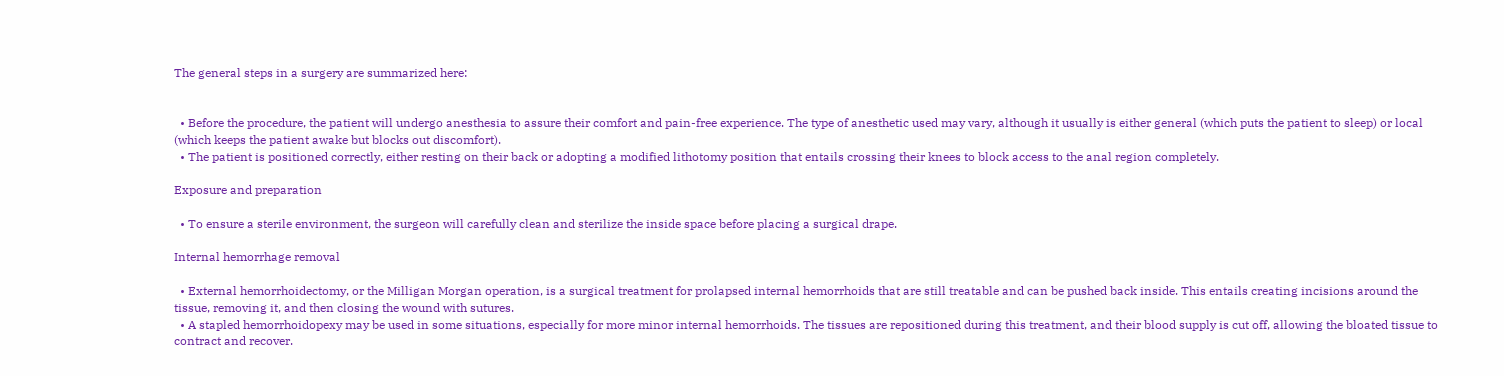The general steps in a surgery are summarized here:


  • Before the procedure, the patient will undergo anesthesia to assure their comfort and pain-free experience. The type of anesthetic used may vary, although it usually is either general (which puts the patient to sleep) or local (which keeps the patient awake but blocks out discomfort).
  • The patient is positioned correctly, either resting on their back or adopting a modified lithotomy position that entails crossing their knees to block access to the anal region completely.

Exposure and preparation

  • To ensure a sterile environment, the surgeon will carefully clean and sterilize the inside space before placing a surgical drape.

Internal hemorrhage removal

  • External hemorrhoidectomy, or the Milligan Morgan operation, is a surgical treatment for prolapsed internal hemorrhoids that are still treatable and can be pushed back inside. This entails creating incisions around the tissue, removing it, and then closing the wound with sutures.
  • A stapled hemorrhoidopexy may be used in some situations, especially for more minor internal hemorrhoids. The tissues are repositioned during this treatment, and their blood supply is cut off, allowing the bloated tissue to contract and recover.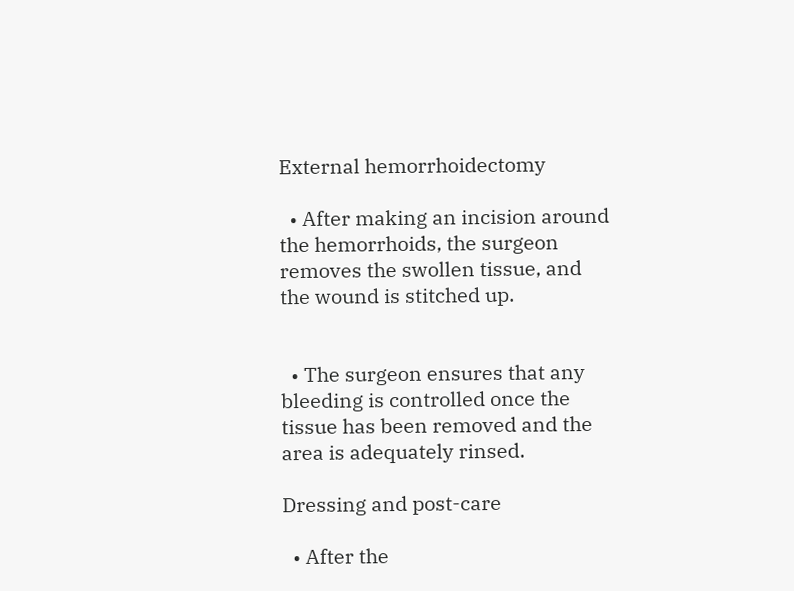External hemorrhoidectomy

  • After making an incision around the hemorrhoids, the surgeon removes the swollen tissue, and the wound is stitched up.


  • The surgeon ensures that any bleeding is controlled once the tissue has been removed and the area is adequately rinsed.

Dressing and post-care

  • After the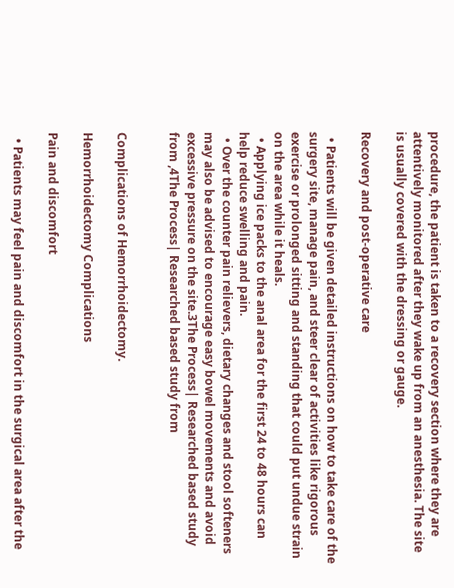procedure, the patient is taken to a recovery section where they are attentively monitored after they wake up from an anesthesia. The site is usually covered with the dressing or gauge.

Recovery and post-operative care

  • Patients will be given detailed instructions on how to take care of the surgery site, manage pain, and steer clear of activities like rigorous exercise or prolonged sitting and standing that could put undue strain on the area while it heals.
  • Applying ice packs to the anal area for the first 24 to 48 hours can help reduce swelling and pain.
  • Over the counter pain relievers, dietary changes and stool softeners may also be advised to encourage easy bowel movements and avoid excessive pressure on the site.3The Process| Researched based study from ,4The Process| Researched based study from


Complications of Hemorrhoidectomy.

Hemorrhoidectomy Complications

Pain and discomfort

  • Patients may feel pain and discomfort in the surgical area after the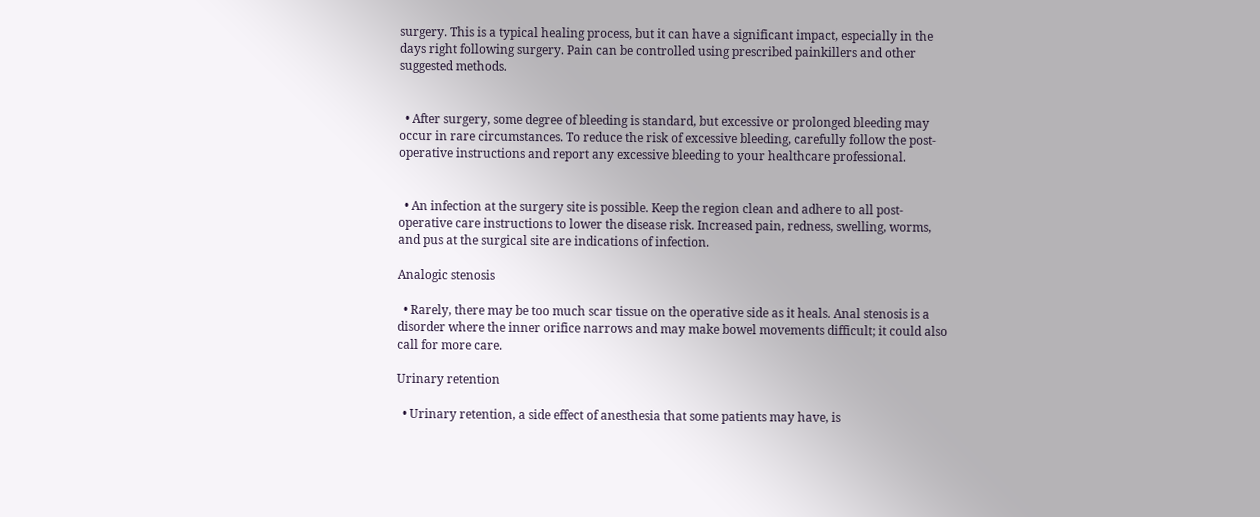surgery. This is a typical healing process, but it can have a significant impact, especially in the days right following surgery. Pain can be controlled using prescribed painkillers and other suggested methods.


  • After surgery, some degree of bleeding is standard, but excessive or prolonged bleeding may occur in rare circumstances. To reduce the risk of excessive bleeding, carefully follow the post-operative instructions and report any excessive bleeding to your healthcare professional.


  • An infection at the surgery site is possible. Keep the region clean and adhere to all post-operative care instructions to lower the disease risk. Increased pain, redness, swelling, worms, and pus at the surgical site are indications of infection.

Analogic stenosis

  • Rarely, there may be too much scar tissue on the operative side as it heals. Anal stenosis is a disorder where the inner orifice narrows and may make bowel movements difficult; it could also call for more care.

Urinary retention

  • Urinary retention, a side effect of anesthesia that some patients may have, is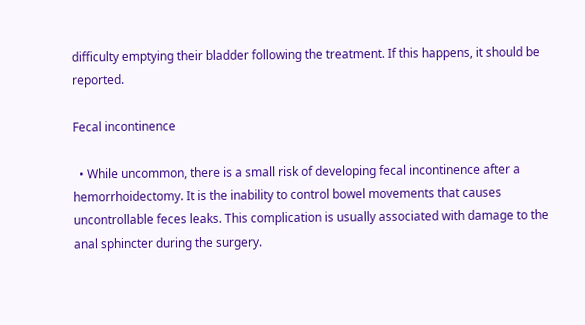difficulty emptying their bladder following the treatment. If this happens, it should be reported.

Fecal incontinence

  • While uncommon, there is a small risk of developing fecal incontinence after a hemorrhoidectomy. It is the inability to control bowel movements that causes uncontrollable feces leaks. This complication is usually associated with damage to the anal sphincter during the surgery.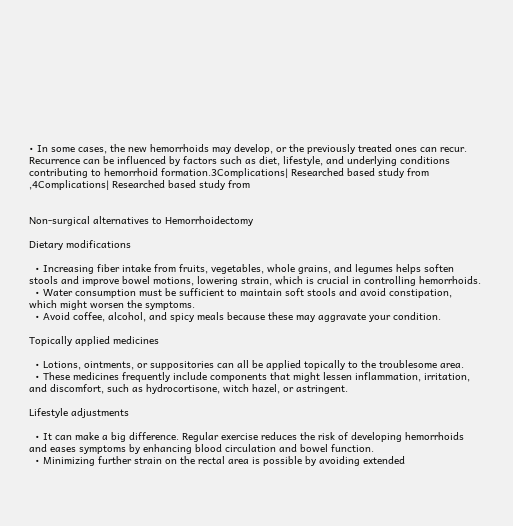• In some cases, the new hemorrhoids may develop, or the previously treated ones can recur. Recurrence can be influenced by factors such as diet, lifestyle, and underlying conditions contributing to hemorrhoid formation.3Complications| Researched based study from ,4Complications| Researched based study from


Non-surgical alternatives to Hemorrhoidectomy

Dietary modifications

  • Increasing fiber intake from fruits, vegetables, whole grains, and legumes helps soften stools and improve bowel motions, lowering strain, which is crucial in controlling hemorrhoids.
  • Water consumption must be sufficient to maintain soft stools and avoid constipation, which might worsen the symptoms.
  • Avoid coffee, alcohol, and spicy meals because these may aggravate your condition.

Topically applied medicines

  • Lotions, ointments, or suppositories can all be applied topically to the troublesome area.
  • These medicines frequently include components that might lessen inflammation, irritation, and discomfort, such as hydrocortisone, witch hazel, or astringent.

Lifestyle adjustments

  • It can make a big difference. Regular exercise reduces the risk of developing hemorrhoids and eases symptoms by enhancing blood circulation and bowel function.
  • Minimizing further strain on the rectal area is possible by avoiding extended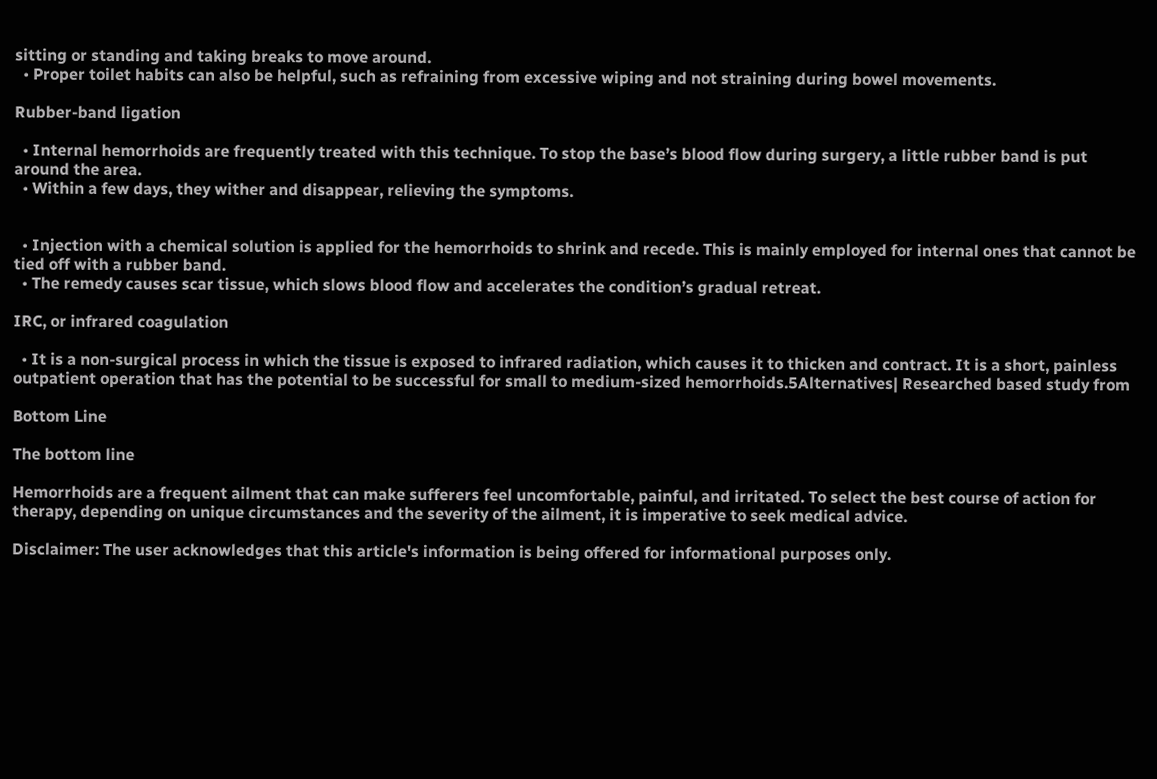sitting or standing and taking breaks to move around.
  • Proper toilet habits can also be helpful, such as refraining from excessive wiping and not straining during bowel movements.

Rubber-band ligation

  • Internal hemorrhoids are frequently treated with this technique. To stop the base’s blood flow during surgery, a little rubber band is put around the area.
  • Within a few days, they wither and disappear, relieving the symptoms.


  • Injection with a chemical solution is applied for the hemorrhoids to shrink and recede. This is mainly employed for internal ones that cannot be tied off with a rubber band.
  • The remedy causes scar tissue, which slows blood flow and accelerates the condition’s gradual retreat.

IRC, or infrared coagulation

  • It is a non-surgical process in which the tissue is exposed to infrared radiation, which causes it to thicken and contract. It is a short, painless outpatient operation that has the potential to be successful for small to medium-sized hemorrhoids.5Alternatives| Researched based study from

Bottom Line

The bottom line

Hemorrhoids are a frequent ailment that can make sufferers feel uncomfortable, painful, and irritated. To select the best course of action for therapy, depending on unique circumstances and the severity of the ailment, it is imperative to seek medical advice.

Disclaimer: The user acknowledges that this article's information is being offered for informational purposes only.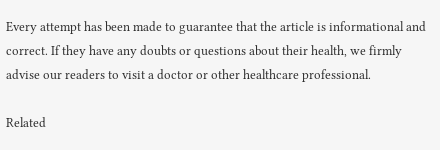Every attempt has been made to guarantee that the article is informational and correct. If they have any doubts or questions about their health, we firmly advise our readers to visit a doctor or other healthcare professional.

Related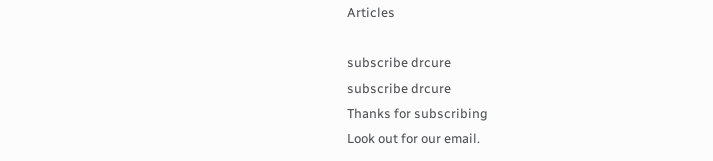Articles

subscribe drcure
subscribe drcure
Thanks for subscribing
Look out for our email.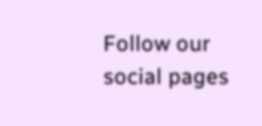Follow our social pages